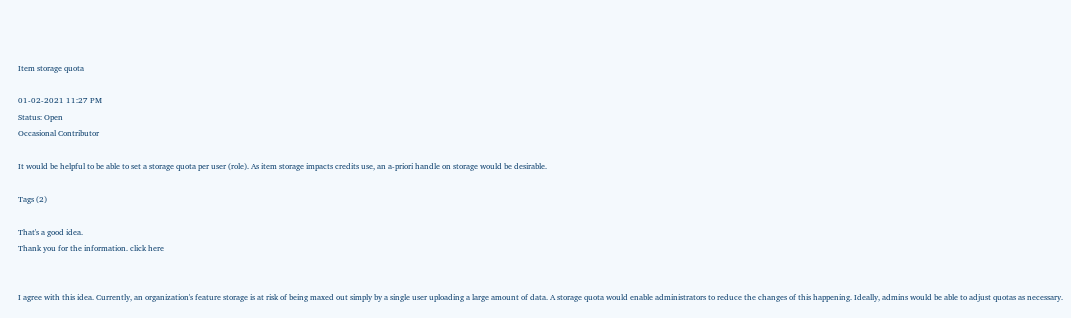Item storage quota

01-02-2021 11:27 PM
Status: Open
Occasional Contributor

It would be helpful to be able to set a storage quota per user (role). As item storage impacts credits use, an a-priori handle on storage would be desirable.

Tags (2)

That's a good idea.
Thank you for the information. click here


I agree with this idea. Currently, an organization's feature storage is at risk of being maxed out simply by a single user uploading a large amount of data. A storage quota would enable administrators to reduce the changes of this happening. Ideally, admins would be able to adjust quotas as necessary.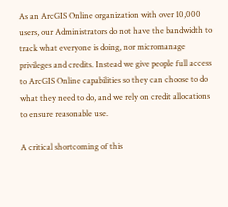As an ArcGIS Online organization with over 10,000 users, our Administrators do not have the bandwidth to track what everyone is doing, nor micromanage privileges and credits. Instead we give people full access to ArcGIS Online capabilities so they can choose to do what they need to do, and we rely on credit allocations to ensure reasonable use.

A critical shortcoming of this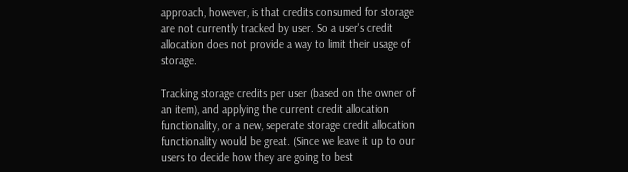approach, however, is that credits consumed for storage are not currently tracked by user. So a user's credit allocation does not provide a way to limit their usage of storage.

Tracking storage credits per user (based on the owner of an item), and applying the current credit allocation functionality, or a new, seperate storage credit allocation functionality would be great. (Since we leave it up to our users to decide how they are going to best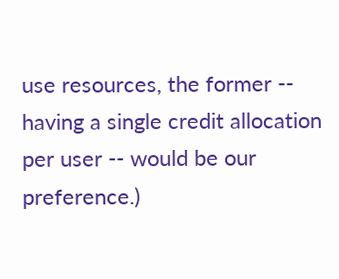use resources, the former -- having a single credit allocation per user -- would be our preference.)